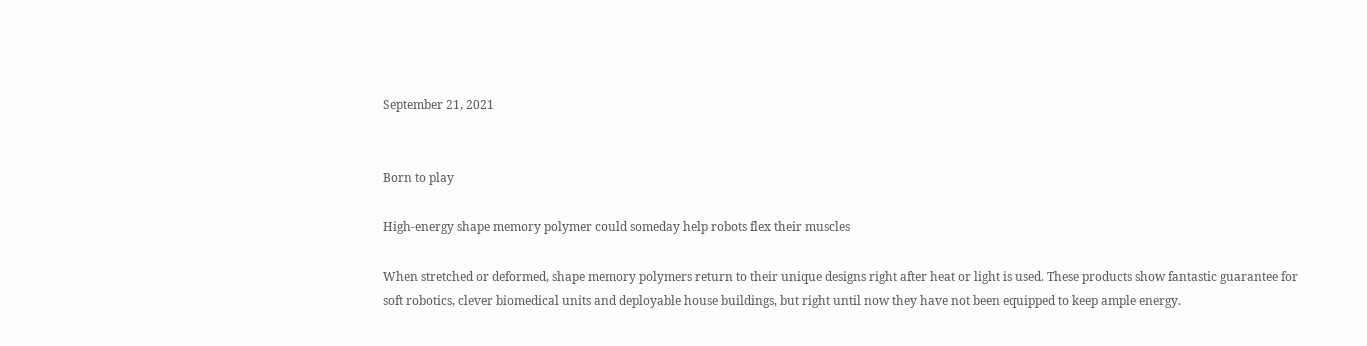September 21, 2021


Born to play

High-energy shape memory polymer could someday help robots flex their muscles

When stretched or deformed, shape memory polymers return to their unique designs right after heat or light is used. These products show fantastic guarantee for soft robotics, clever biomedical units and deployable house buildings, but right until now they have not been equipped to keep ample energy.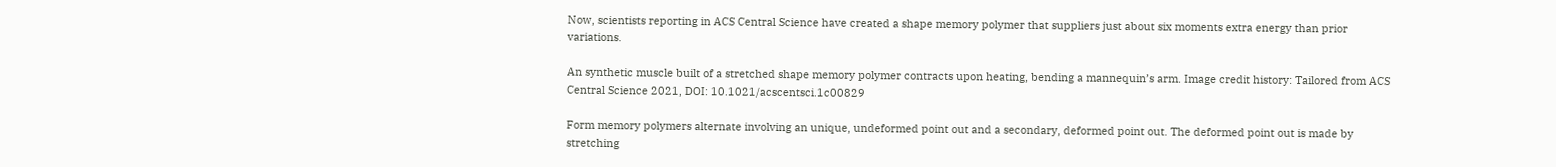Now, scientists reporting in ACS Central Science have created a shape memory polymer that suppliers just about six moments extra energy than prior variations.

An synthetic muscle built of a stretched shape memory polymer contracts upon heating, bending a mannequin’s arm. Image credit history: Tailored from ACS Central Science 2021, DOI: 10.1021/acscentsci.1c00829

Form memory polymers alternate involving an unique, undeformed point out and a secondary, deformed point out. The deformed point out is made by stretching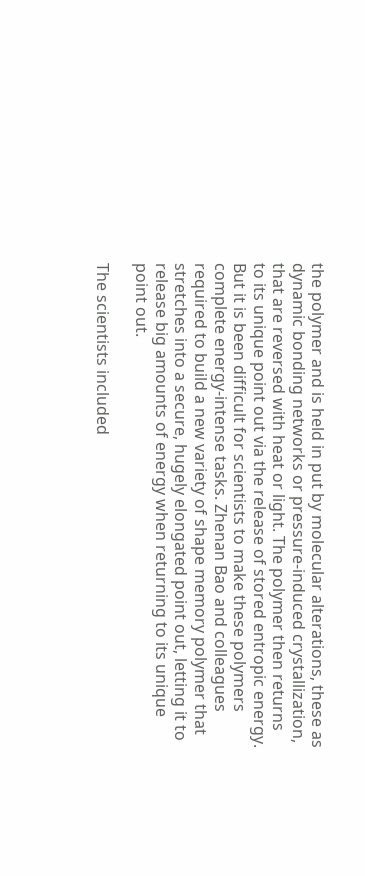the polymer and is held in put by molecular alterations, these as dynamic bonding networks or pressure-induced crystallization, that are reversed with heat or light. The polymer then returns to its unique point out via the release of stored entropic energy. But it is been difficult for scientists to make these polymers complete energy-intense tasks. Zhenan Bao and colleagues required to build a new variety of shape memory polymer that stretches into a secure, hugely elongated point out, letting it to release big amounts of energy when returning to its unique point out.

The scientists included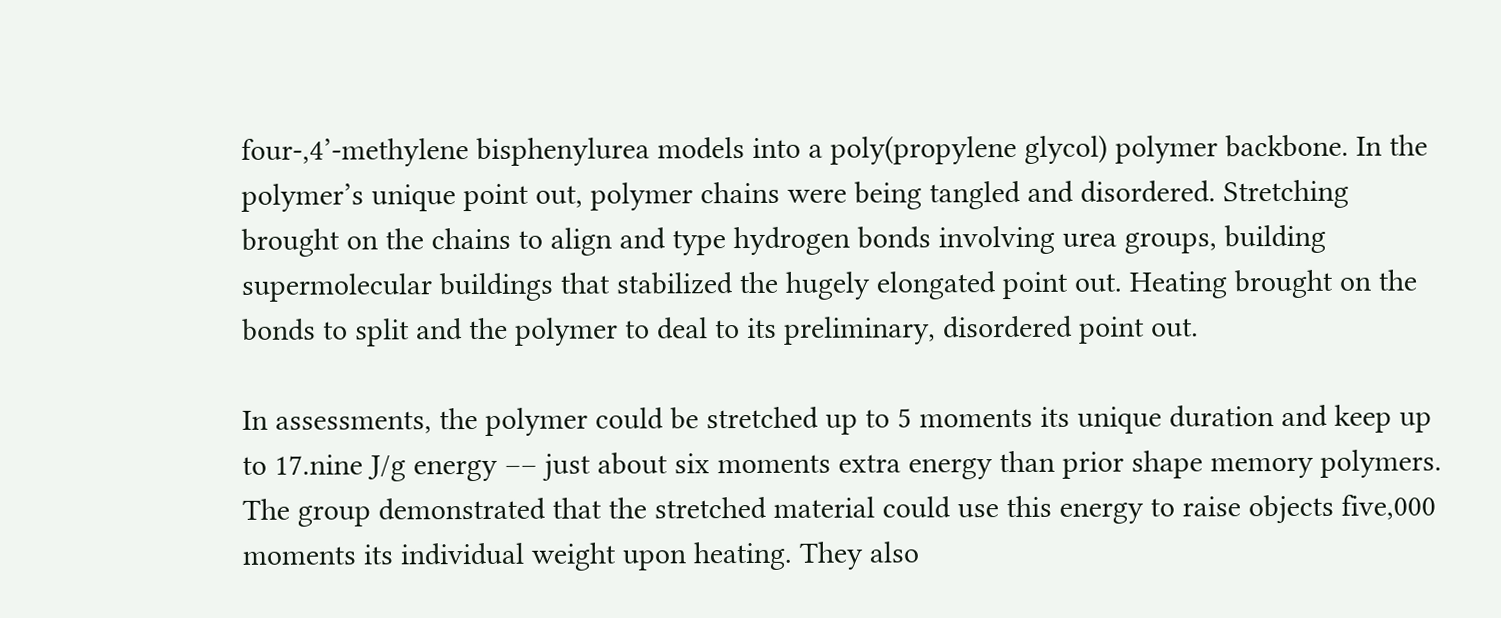four-,4’-methylene bisphenylurea models into a poly(propylene glycol) polymer backbone. In the polymer’s unique point out, polymer chains were being tangled and disordered. Stretching brought on the chains to align and type hydrogen bonds involving urea groups, building supermolecular buildings that stabilized the hugely elongated point out. Heating brought on the bonds to split and the polymer to deal to its preliminary, disordered point out.

In assessments, the polymer could be stretched up to 5 moments its unique duration and keep up to 17.nine J/g energy –– just about six moments extra energy than prior shape memory polymers. The group demonstrated that the stretched material could use this energy to raise objects five,000 moments its individual weight upon heating. They also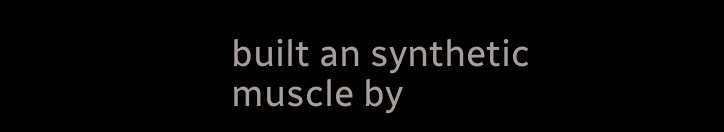built an synthetic muscle by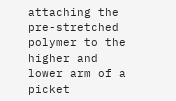attaching the pre-stretched polymer to the higher and lower arm of a picket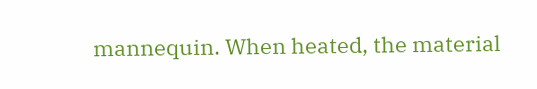mannequin. When heated, the material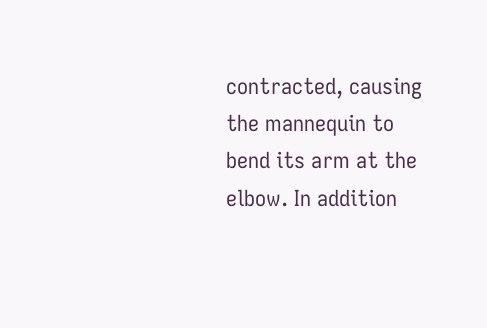contracted, causing the mannequin to bend its arm at the elbow. In addition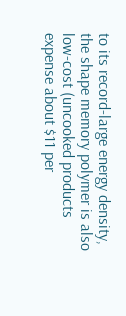to its record-large energy density, the shape memory polymer is also low-cost (uncooked products expense about $11 per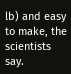lb) and easy to make, the scientists say.